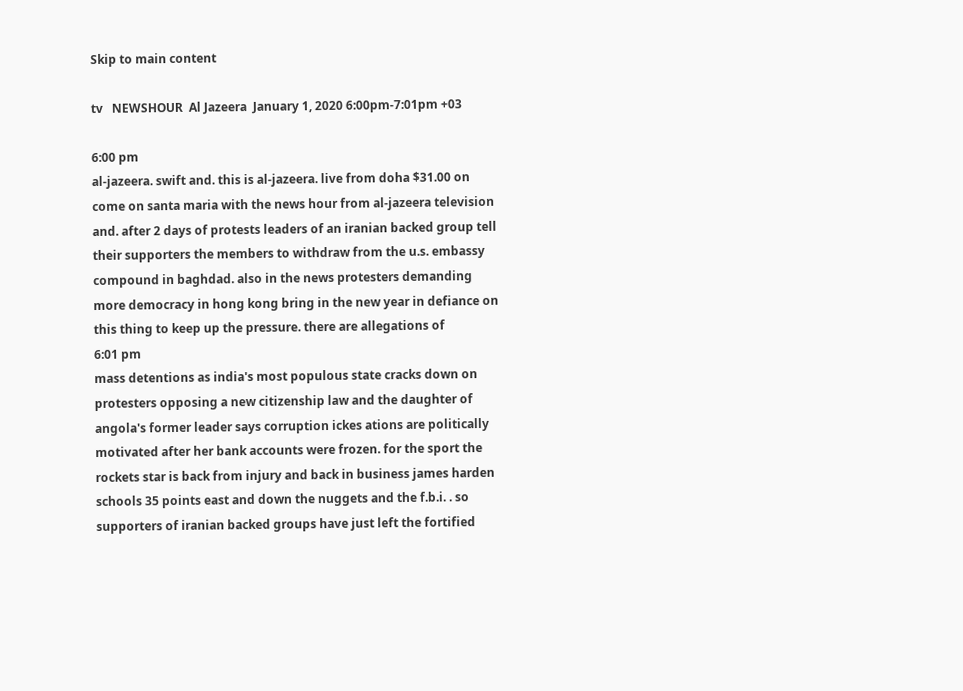Skip to main content

tv   NEWSHOUR  Al Jazeera  January 1, 2020 6:00pm-7:01pm +03

6:00 pm
al-jazeera. swift and. this is al-jazeera. live from doha $31.00 on come on santa maria with the news hour from al-jazeera television and. after 2 days of protests leaders of an iranian backed group tell their supporters the members to withdraw from the u.s. embassy compound in baghdad. also in the news protesters demanding more democracy in hong kong bring in the new year in defiance on this thing to keep up the pressure. there are allegations of
6:01 pm
mass detentions as india's most populous state cracks down on protesters opposing a new citizenship law and the daughter of angola's former leader says corruption ickes ations are politically motivated after her bank accounts were frozen. for the sport the rockets star is back from injury and back in business james harden schools 35 points east and down the nuggets and the f.b.i. . so supporters of iranian backed groups have just left the fortified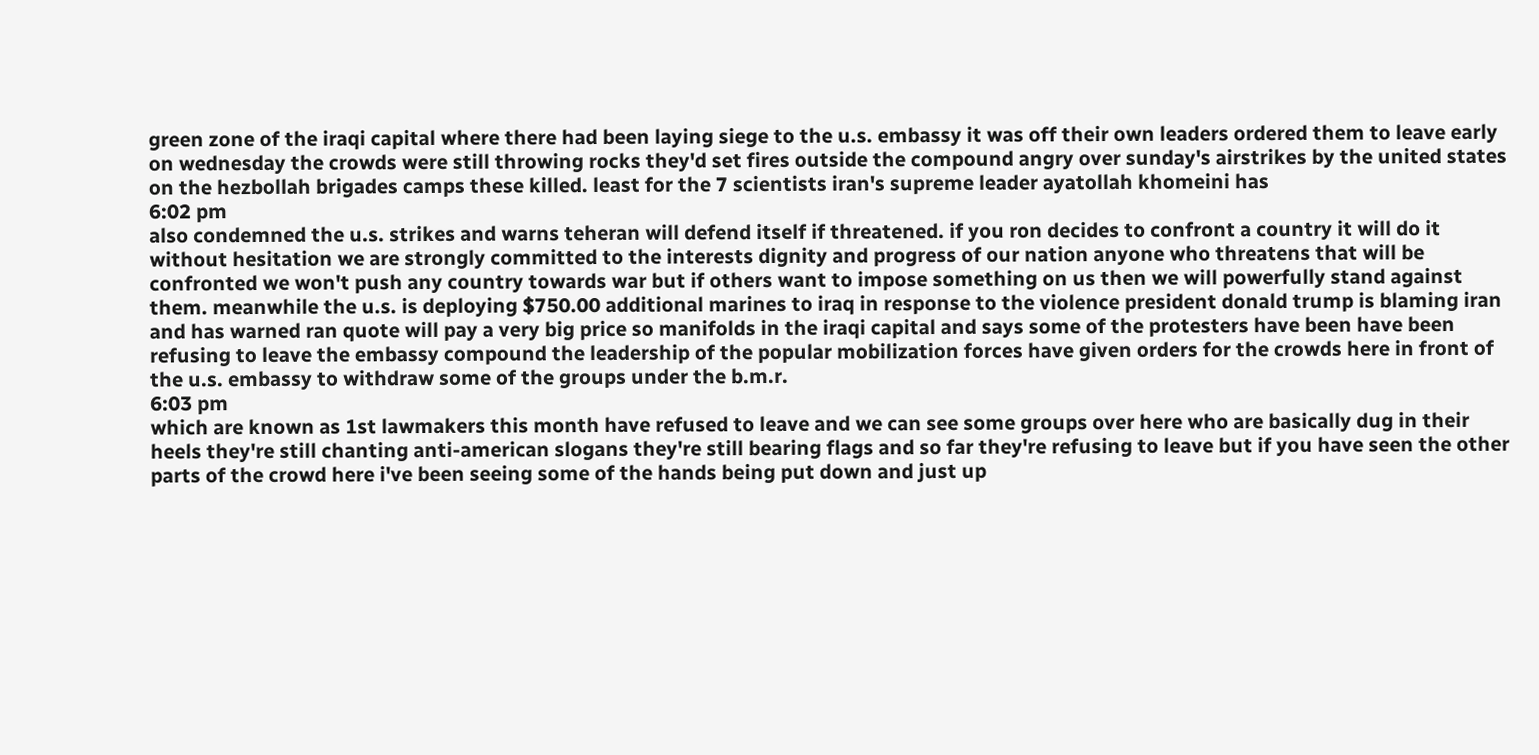green zone of the iraqi capital where there had been laying siege to the u.s. embassy it was off their own leaders ordered them to leave early on wednesday the crowds were still throwing rocks they'd set fires outside the compound angry over sunday's airstrikes by the united states on the hezbollah brigades camps these killed. least for the 7 scientists iran's supreme leader ayatollah khomeini has
6:02 pm
also condemned the u.s. strikes and warns teheran will defend itself if threatened. if you ron decides to confront a country it will do it without hesitation we are strongly committed to the interests dignity and progress of our nation anyone who threatens that will be confronted we won't push any country towards war but if others want to impose something on us then we will powerfully stand against them. meanwhile the u.s. is deploying $750.00 additional marines to iraq in response to the violence president donald trump is blaming iran and has warned ran quote will pay a very big price so manifolds in the iraqi capital and says some of the protesters have been have been refusing to leave the embassy compound the leadership of the popular mobilization forces have given orders for the crowds here in front of the u.s. embassy to withdraw some of the groups under the b.m.r.
6:03 pm
which are known as 1st lawmakers this month have refused to leave and we can see some groups over here who are basically dug in their heels they're still chanting anti-american slogans they're still bearing flags and so far they're refusing to leave but if you have seen the other parts of the crowd here i've been seeing some of the hands being put down and just up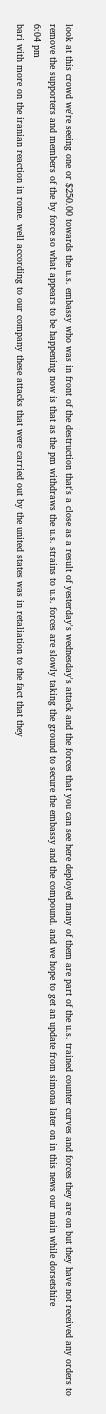look at this crowd we're seeing one or $250.00 towards the u.s. embassy who was in front of the destruction that's a close as a result of yesterday's wednesday's attack and the forces that you can see here deployed many of them are part of the u.s. trained counter curves and forces they are on but they have not received any orders to remove the supporters and members of the by force so what appears to be happening now is that as the pm withdraws the u.s. strains to u.s. forces are slowly taking the ground to secure the embassy and the compound. and we hope to get an update from simona later on in this news our main while dorsetshire
6:04 pm
bari with more on the iranian reaction in rome. well according to our company these attacks that were carried out by the united states was in retaliation to the fact that they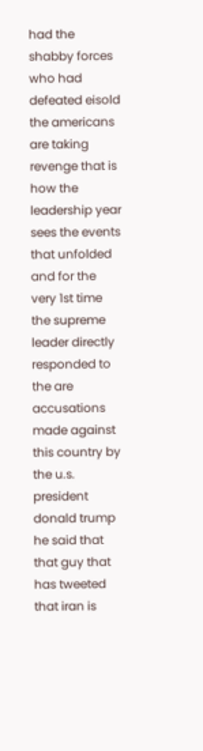had the shabby forces who had defeated eisold the americans are taking revenge that is how the leadership year sees the events that unfolded and for the very 1st time the supreme leader directly responded to the are accusations made against this country by the u.s. president donald trump he said that that guy that has tweeted that iran is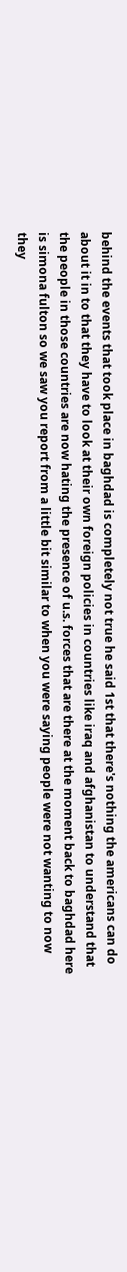behind the events that took place in baghdad is completely not true he said 1st that there's nothing the americans can do about it in to that they have to look at their own foreign policies in countries like iraq and afghanistan to understand that the people in those countries are now hating the presence of u.s. forces that are there at the moment back to baghdad here is simona fulton so we saw you report from a little bit similar to when you were saying people were not wanting to now they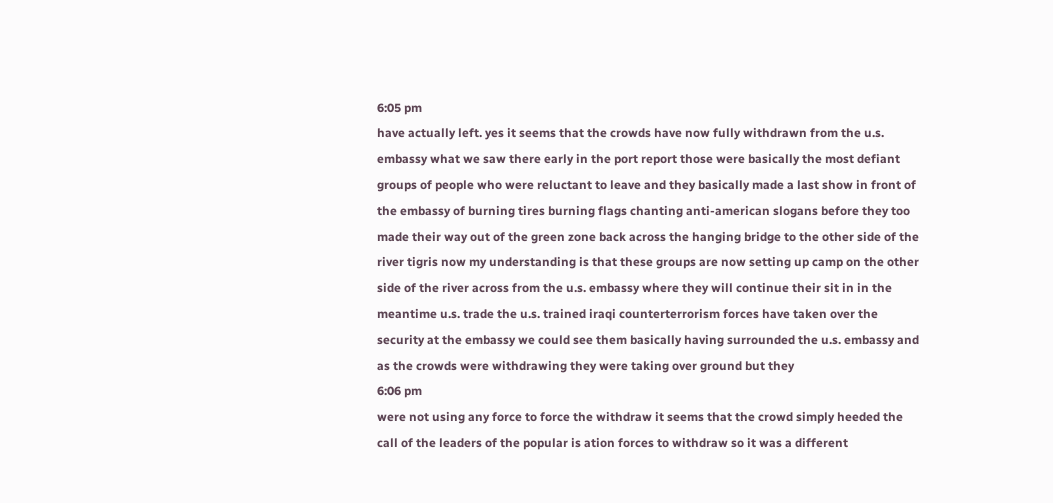6:05 pm
have actually left. yes it seems that the crowds have now fully withdrawn from the u.s. embassy what we saw there early in the port report those were basically the most defiant groups of people who were reluctant to leave and they basically made a last show in front of the embassy of burning tires burning flags chanting anti-american slogans before they too made their way out of the green zone back across the hanging bridge to the other side of the river tigris now my understanding is that these groups are now setting up camp on the other side of the river across from the u.s. embassy where they will continue their sit in in the meantime u.s. trade the u.s. trained iraqi counterterrorism forces have taken over the security at the embassy we could see them basically having surrounded the u.s. embassy and as the crowds were withdrawing they were taking over ground but they
6:06 pm
were not using any force to force the withdraw it seems that the crowd simply heeded the call of the leaders of the popular is ation forces to withdraw so it was a different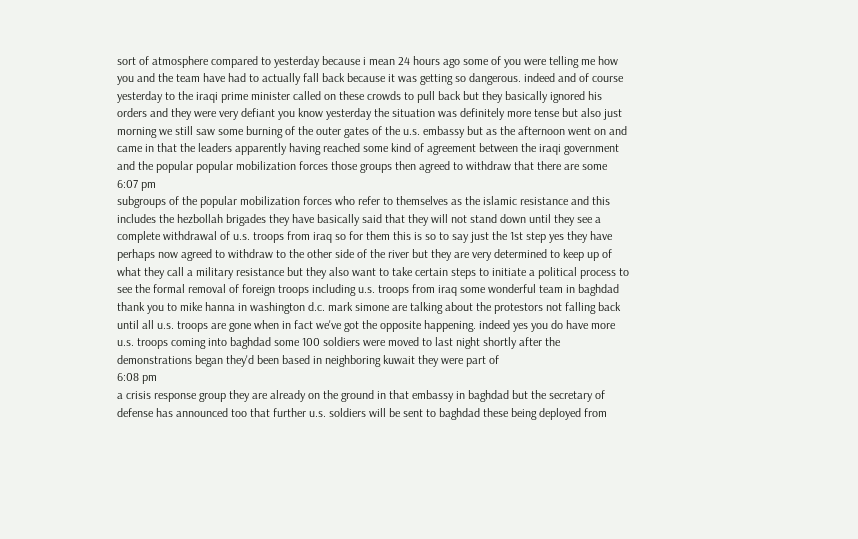sort of atmosphere compared to yesterday because i mean 24 hours ago some of you were telling me how you and the team have had to actually fall back because it was getting so dangerous. indeed and of course yesterday to the iraqi prime minister called on these crowds to pull back but they basically ignored his orders and they were very defiant you know yesterday the situation was definitely more tense but also just morning we still saw some burning of the outer gates of the u.s. embassy but as the afternoon went on and came in that the leaders apparently having reached some kind of agreement between the iraqi government and the popular popular mobilization forces those groups then agreed to withdraw that there are some
6:07 pm
subgroups of the popular mobilization forces who refer to themselves as the islamic resistance and this includes the hezbollah brigades they have basically said that they will not stand down until they see a complete withdrawal of u.s. troops from iraq so for them this is so to say just the 1st step yes they have perhaps now agreed to withdraw to the other side of the river but they are very determined to keep up of what they call a military resistance but they also want to take certain steps to initiate a political process to see the formal removal of foreign troops including u.s. troops from iraq some wonderful team in baghdad thank you to mike hanna in washington d.c. mark simone are talking about the protestors not falling back until all u.s. troops are gone when in fact we've got the opposite happening. indeed yes you do have more u.s. troops coming into baghdad some 100 soldiers were moved to last night shortly after the demonstrations began they'd been based in neighboring kuwait they were part of
6:08 pm
a crisis response group they are already on the ground in that embassy in baghdad but the secretary of defense has announced too that further u.s. soldiers will be sent to baghdad these being deployed from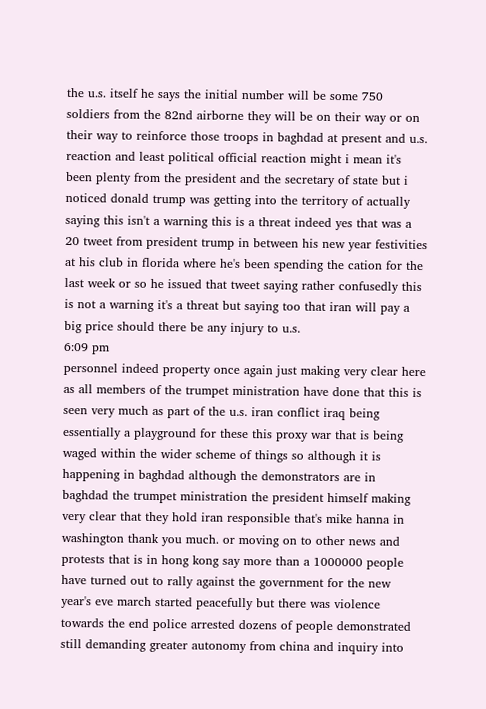the u.s. itself he says the initial number will be some 750 soldiers from the 82nd airborne they will be on their way or on their way to reinforce those troops in baghdad at present and u.s. reaction and least political official reaction might i mean it's been plenty from the president and the secretary of state but i noticed donald trump was getting into the territory of actually saying this isn't a warning this is a threat indeed yes that was a 20 tweet from president trump in between his new year festivities at his club in florida where he's been spending the cation for the last week or so he issued that tweet saying rather confusedly this is not a warning it's a threat but saying too that iran will pay a big price should there be any injury to u.s.
6:09 pm
personnel indeed property once again just making very clear here as all members of the trumpet ministration have done that this is seen very much as part of the u.s. iran conflict iraq being essentially a playground for these this proxy war that is being waged within the wider scheme of things so although it is happening in baghdad although the demonstrators are in baghdad the trumpet ministration the president himself making very clear that they hold iran responsible that's mike hanna in washington thank you much. or moving on to other news and protests that is in hong kong say more than a 1000000 people have turned out to rally against the government for the new year's eve march started peacefully but there was violence towards the end police arrested dozens of people demonstrated still demanding greater autonomy from china and inquiry into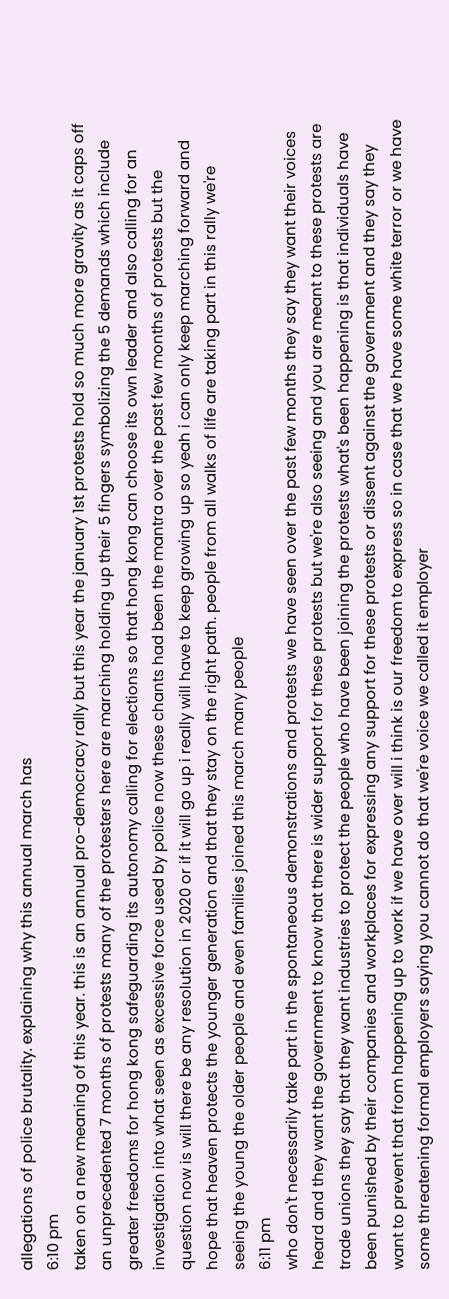allegations of police brutality. explaining why this annual march has
6:10 pm
taken on a new meaning of this year. this is an annual pro-democracy rally but this year the january 1st protests hold so much more gravity as it caps off an unprecedented 7 months of protests many of the protesters here are marching holding up their 5 fingers symbolizing the 5 demands which include greater freedoms for hong kong safeguarding its autonomy calling for elections so that hong kong can choose its own leader and also calling for an investigation into what seen as excessive force used by police now these chants had been the mantra over the past few months of protests but the question now is will there be any resolution in 2020 or if it will go up i really will have to keep growing up so yeah i can only keep marching forward and hope that heaven protects the younger generation and that they stay on the right path. people from all walks of life are taking part in this rally we're seeing the young the older people and even families joined this march many people
6:11 pm
who don't necessarily take part in the spontaneous demonstrations and protests we have seen over the past few months they say they want their voices heard and they want the government to know that there is wider support for these protests but we're also seeing and you are meant to these protests are trade unions they say that they want industries to protect the people who have been joining the protests what's been happening is that individuals have been punished by their companies and workplaces for expressing any support for these protests or dissent against the government and they say they want to prevent that from happening up to work if we have over will i think is our freedom to express so in case that we have some white terror or we have some threatening formal employers saying you cannot do that we're voice we called it employer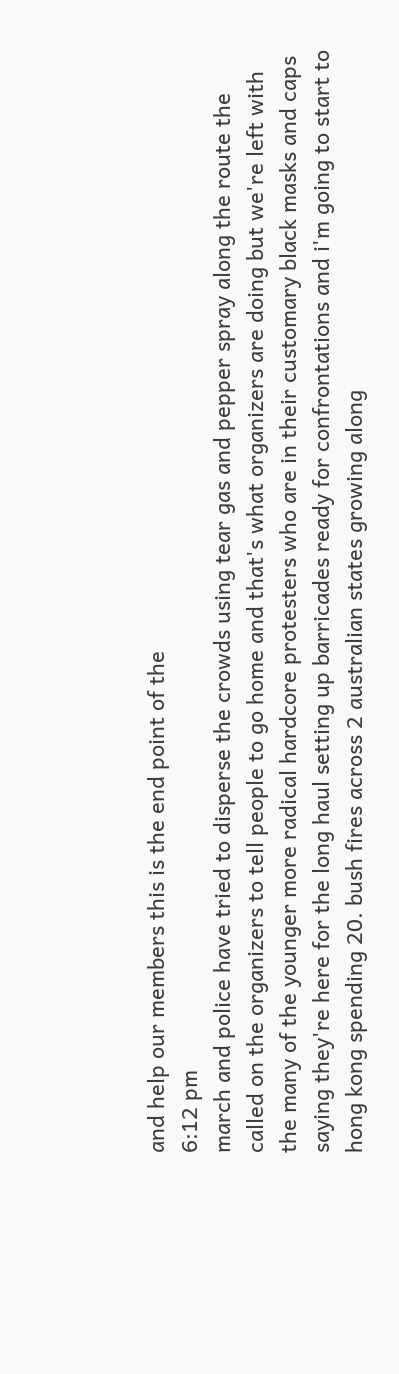and help our members this is the end point of the
6:12 pm
march and police have tried to disperse the crowds using tear gas and pepper spray along the route the called on the organizers to tell people to go home and that's what organizers are doing but we're left with the many of the younger more radical hardcore protesters who are in their customary black masks and caps saying they're here for the long haul setting up barricades ready for confrontations and i'm going to start to hong kong spending 20. bush fires across 2 australian states growing along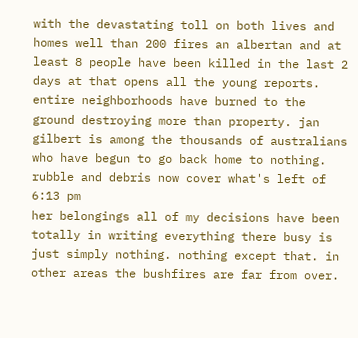with the devastating toll on both lives and homes well than 200 fires an albertan and at least 8 people have been killed in the last 2 days at that opens all the young reports. entire neighborhoods have burned to the ground destroying more than property. jan gilbert is among the thousands of australians who have begun to go back home to nothing. rubble and debris now cover what's left of
6:13 pm
her belongings all of my decisions have been totally in writing everything there busy is just simply nothing. nothing except that. in other areas the bushfires are far from over.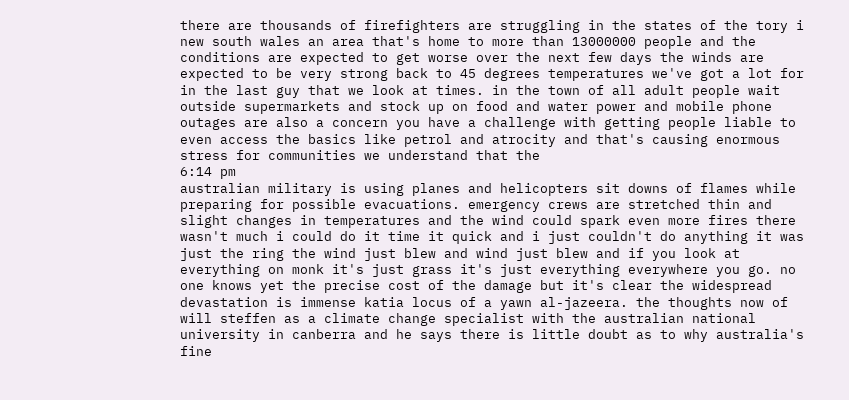there are thousands of firefighters are struggling in the states of the tory i new south wales an area that's home to more than 13000000 people and the conditions are expected to get worse over the next few days the winds are expected to be very strong back to 45 degrees temperatures we've got a lot for in the last guy that we look at times. in the town of all adult people wait outside supermarkets and stock up on food and water power and mobile phone outages are also a concern you have a challenge with getting people liable to even access the basics like petrol and atrocity and that's causing enormous stress for communities we understand that the
6:14 pm
australian military is using planes and helicopters sit downs of flames while preparing for possible evacuations. emergency crews are stretched thin and slight changes in temperatures and the wind could spark even more fires there wasn't much i could do it time it quick and i just couldn't do anything it was just the ring the wind just blew and wind just blew and if you look at everything on monk it's just grass it's just everything everywhere you go. no one knows yet the precise cost of the damage but it's clear the widespread devastation is immense katia locus of a yawn al-jazeera. the thoughts now of will steffen as a climate change specialist with the australian national university in canberra and he says there is little doubt as to why australia's fine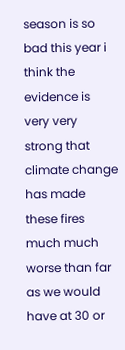season is so bad this year i think the evidence is very very strong that climate change has made these fires much much worse than far as we would have at 30 or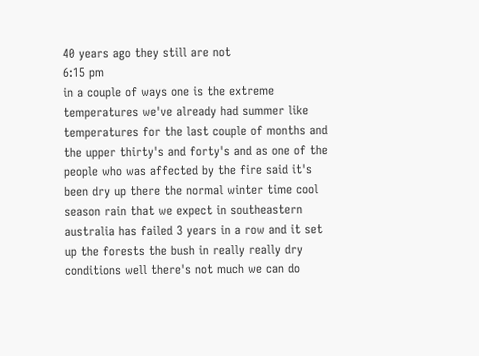40 years ago they still are not
6:15 pm
in a couple of ways one is the extreme temperatures we've already had summer like temperatures for the last couple of months and the upper thirty's and forty's and as one of the people who was affected by the fire said it's been dry up there the normal winter time cool season rain that we expect in southeastern australia has failed 3 years in a row and it set up the forests the bush in really really dry conditions well there's not much we can do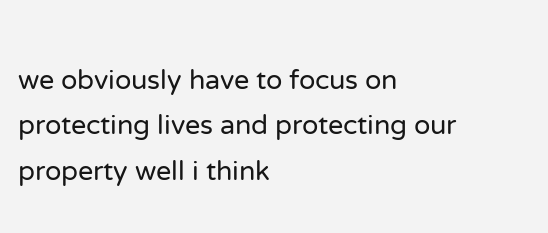we obviously have to focus on protecting lives and protecting our property well i think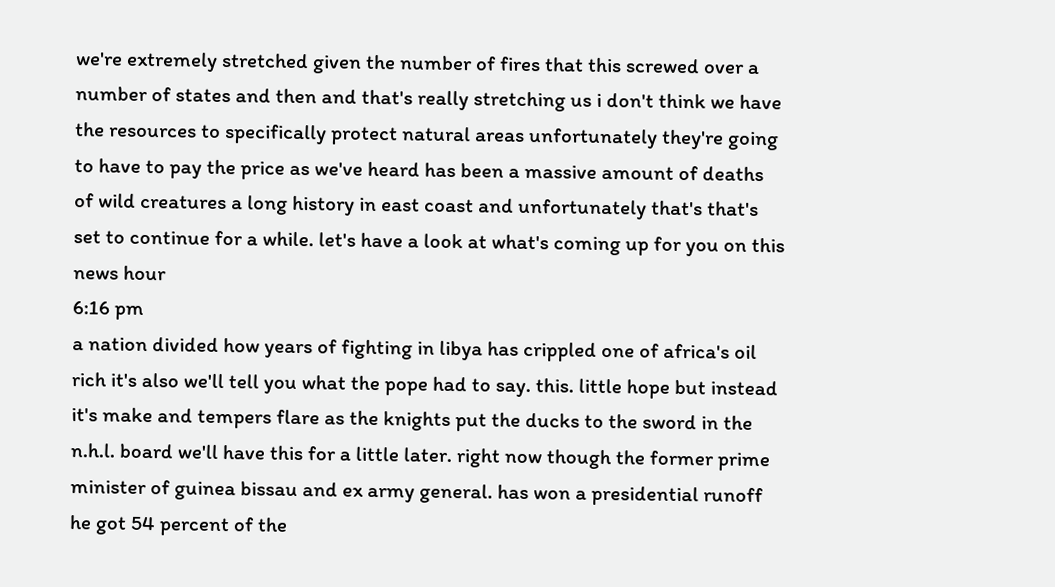we're extremely stretched given the number of fires that this screwed over a number of states and then and that's really stretching us i don't think we have the resources to specifically protect natural areas unfortunately they're going to have to pay the price as we've heard has been a massive amount of deaths of wild creatures a long history in east coast and unfortunately that's that's set to continue for a while. let's have a look at what's coming up for you on this news hour
6:16 pm
a nation divided how years of fighting in libya has crippled one of africa's oil rich it's also we'll tell you what the pope had to say. this. little hope but instead it's make and tempers flare as the knights put the ducks to the sword in the n.h.l. board we'll have this for a little later. right now though the former prime minister of guinea bissau and ex army general. has won a presidential runoff he got 54 percent of the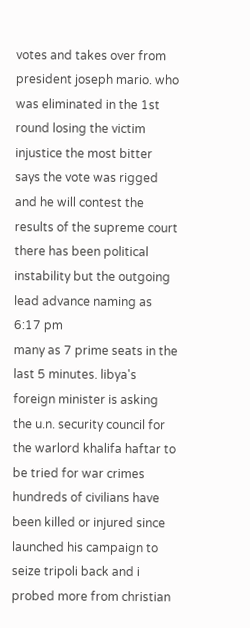votes and takes over from president joseph mario. who was eliminated in the 1st round losing the victim injustice the most bitter says the vote was rigged and he will contest the results of the supreme court there has been political instability but the outgoing lead advance naming as
6:17 pm
many as 7 prime seats in the last 5 minutes. libya's foreign minister is asking the u.n. security council for the warlord khalifa haftar to be tried for war crimes hundreds of civilians have been killed or injured since launched his campaign to seize tripoli back and i probed more from christian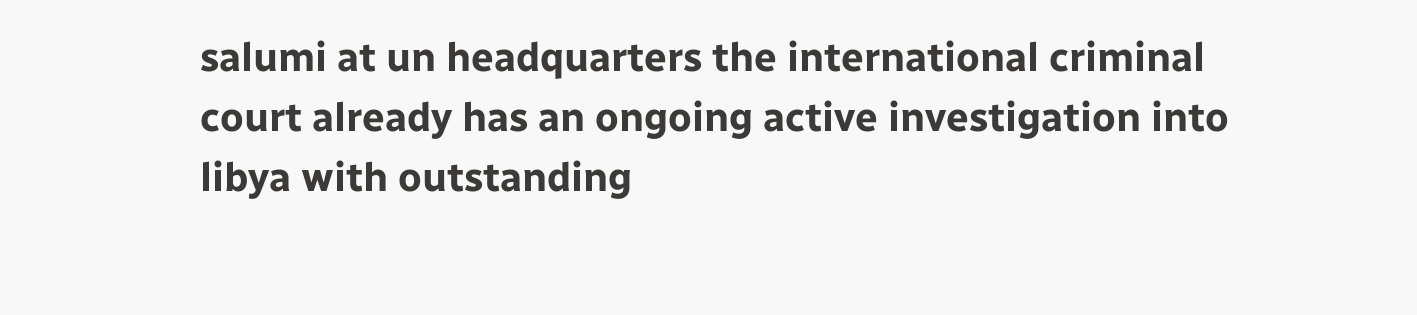salumi at un headquarters the international criminal court already has an ongoing active investigation into libya with outstanding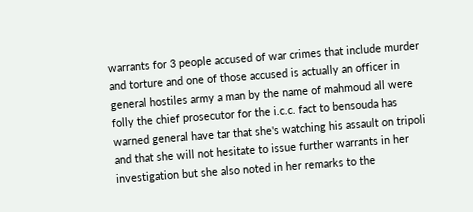warrants for 3 people accused of war crimes that include murder and torture and one of those accused is actually an officer in general hostiles army a man by the name of mahmoud all were folly the chief prosecutor for the i.c.c. fact to bensouda has warned general have tar that she's watching his assault on tripoli and that she will not hesitate to issue further warrants in her investigation but she also noted in her remarks to the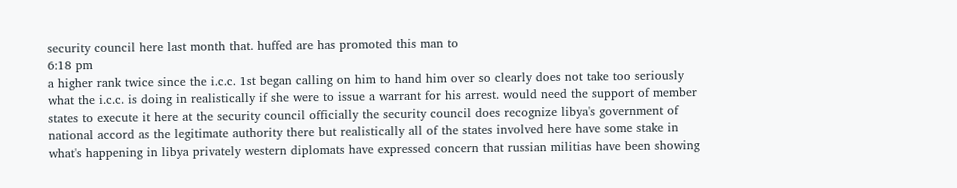security council here last month that. huffed are has promoted this man to
6:18 pm
a higher rank twice since the i.c.c. 1st began calling on him to hand him over so clearly does not take too seriously what the i.c.c. is doing in realistically if she were to issue a warrant for his arrest. would need the support of member states to execute it here at the security council officially the security council does recognize libya's government of national accord as the legitimate authority there but realistically all of the states involved here have some stake in what's happening in libya privately western diplomats have expressed concern that russian militias have been showing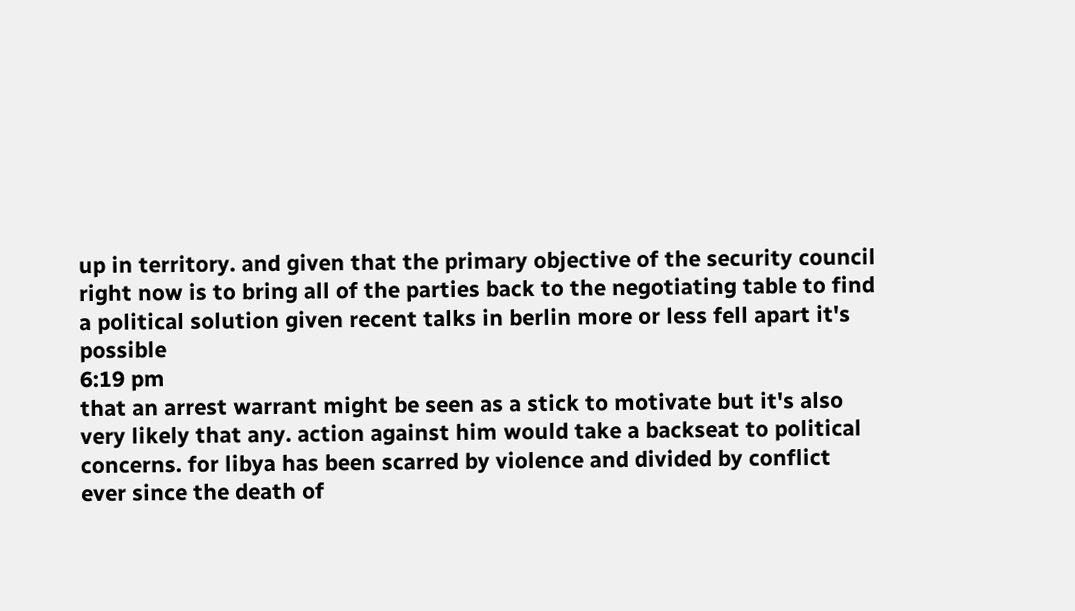up in territory. and given that the primary objective of the security council right now is to bring all of the parties back to the negotiating table to find a political solution given recent talks in berlin more or less fell apart it's possible
6:19 pm
that an arrest warrant might be seen as a stick to motivate but it's also very likely that any. action against him would take a backseat to political concerns. for libya has been scarred by violence and divided by conflict ever since the death of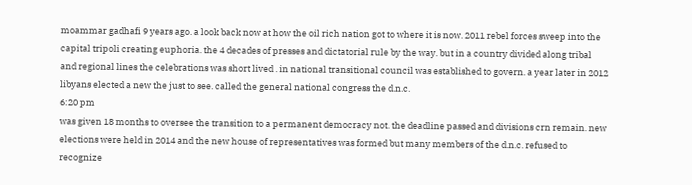moammar gadhafi 9 years ago. a look back now at how the oil rich nation got to where it is now. 2011 rebel forces sweep into the capital tripoli creating euphoria. the 4 decades of presses and dictatorial rule by the way. but in a country divided along tribal and regional lines the celebrations was short lived . in national transitional council was established to govern. a year later in 2012 libyans elected a new the just to see. called the general national congress the d.n.c.
6:20 pm
was given 18 months to oversee the transition to a permanent democracy not. the deadline passed and divisions crn remain. new elections were held in 2014 and the new house of representatives was formed but many members of the d.n.c. refused to recognize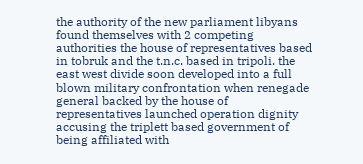the authority of the new parliament libyans found themselves with 2 competing authorities the house of representatives based in tobruk and the t.n.c. based in tripoli. the east west divide soon developed into a full blown military confrontation when renegade general backed by the house of representatives launched operation dignity accusing the triplett based government of being affiliated with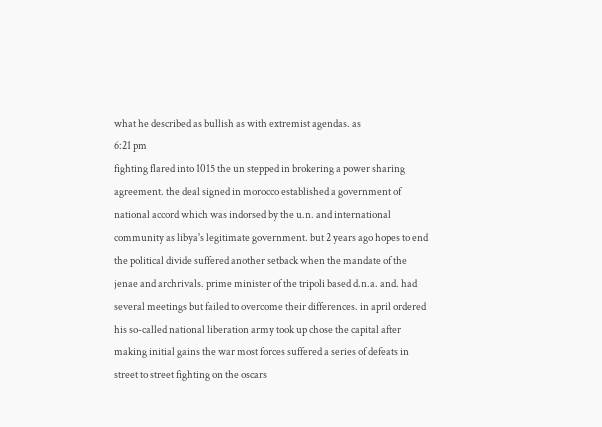what he described as bullish as with extremist agendas. as
6:21 pm
fighting flared into 1015 the un stepped in brokering a power sharing agreement. the deal signed in morocco established a government of national accord which was indorsed by the u.n. and international community as libya's legitimate government. but 2 years ago hopes to end the political divide suffered another setback when the mandate of the jenae and archrivals. prime minister of the tripoli based d.n.a. and. had several meetings but failed to overcome their differences. in april ordered his so-called national liberation army took up chose the capital after making initial gains the war most forces suffered a series of defeats in street to street fighting on the oscars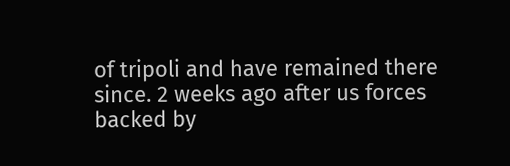of tripoli and have remained there since. 2 weeks ago after us forces backed by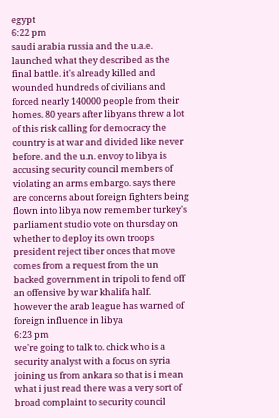egypt
6:22 pm
saudi arabia russia and the u.a.e. launched what they described as the final battle. it's already killed and wounded hundreds of civilians and forced nearly 140000 people from their homes. 80 years after libyans threw a lot of this risk calling for democracy the country is at war and divided like never before. and the u.n. envoy to libya is accusing security council members of violating an arms embargo. says there are concerns about foreign fighters being flown into libya now remember turkey's parliament studio vote on thursday on whether to deploy its own troops president reject tiber onces that move comes from a request from the un backed government in tripoli to fend off an offensive by war khalifa half. however the arab league has warned of foreign influence in libya
6:23 pm
we're going to talk to. chick who is a security analyst with a focus on syria joining us from ankara so that is i mean what i just read there was a very sort of broad complaint to security council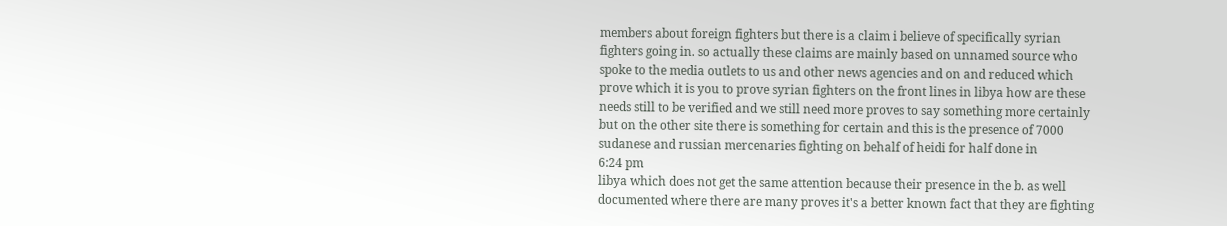members about foreign fighters but there is a claim i believe of specifically syrian fighters going in. so actually these claims are mainly based on unnamed source who spoke to the media outlets to us and other news agencies and on and reduced which prove which it is you to prove syrian fighters on the front lines in libya how are these needs still to be verified and we still need more proves to say something more certainly but on the other site there is something for certain and this is the presence of 7000 sudanese and russian mercenaries fighting on behalf of heidi for half done in
6:24 pm
libya which does not get the same attention because their presence in the b. as well documented where there are many proves it's a better known fact that they are fighting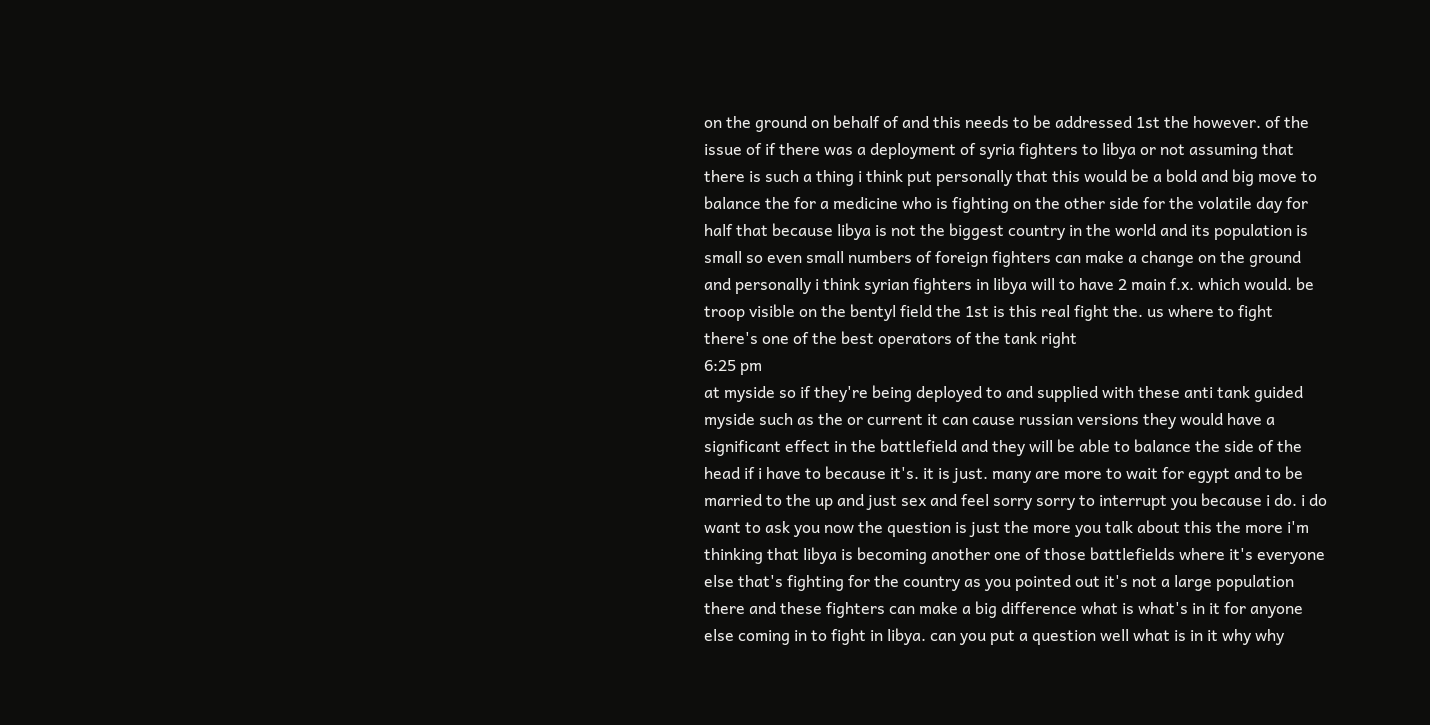on the ground on behalf of and this needs to be addressed 1st the however. of the issue of if there was a deployment of syria fighters to libya or not assuming that there is such a thing i think put personally that this would be a bold and big move to balance the for a medicine who is fighting on the other side for the volatile day for half that because libya is not the biggest country in the world and its population is small so even small numbers of foreign fighters can make a change on the ground and personally i think syrian fighters in libya will to have 2 main f.x. which would. be troop visible on the bentyl field the 1st is this real fight the. us where to fight there's one of the best operators of the tank right
6:25 pm
at myside so if they're being deployed to and supplied with these anti tank guided myside such as the or current it can cause russian versions they would have a significant effect in the battlefield and they will be able to balance the side of the head if i have to because it's. it is just. many are more to wait for egypt and to be married to the up and just sex and feel sorry sorry to interrupt you because i do. i do want to ask you now the question is just the more you talk about this the more i'm thinking that libya is becoming another one of those battlefields where it's everyone else that's fighting for the country as you pointed out it's not a large population there and these fighters can make a big difference what is what's in it for anyone else coming in to fight in libya. can you put a question well what is in it why why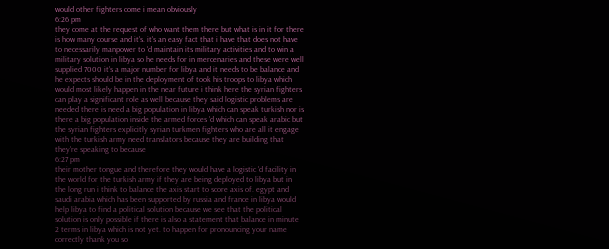would other fighters come i mean obviously
6:26 pm
they come at the request of who want them there but what is in it for there is how many course and it's. it's an easy fact that i have that does not have to necessarily manpower to 'd maintain its military activities and to win a military solution in libya so he needs for in mercenaries and these were well supplied 7000 it's a major number for libya and it needs to be balance and he expects should be in the deployment of took his troops to libya which would most likely happen in the near future i think here the syrian fighters can play a significant role as well because they said logistic problems are needed there is need a big population in libya which can speak turkish nor is there a big population inside the armed forces 'd which can speak arabic but the syrian fighters explicitly syrian turkmen fighters who are all it engage with the turkish army need translators because they are building that they're speaking to because
6:27 pm
their mother tongue and therefore they would have a logistic 'd facility in the world for the turkish army if they are being deployed to libya but in the long run i think to balance the axis start to score axis of. egypt and saudi arabia which has been supported by russia and france in libya would help libya to find a political solution because we see that the political solution is only possible if there is also a statement that balance in minute 2 terms in libya which is not yet. to happen for pronouncing your name correctly thank you so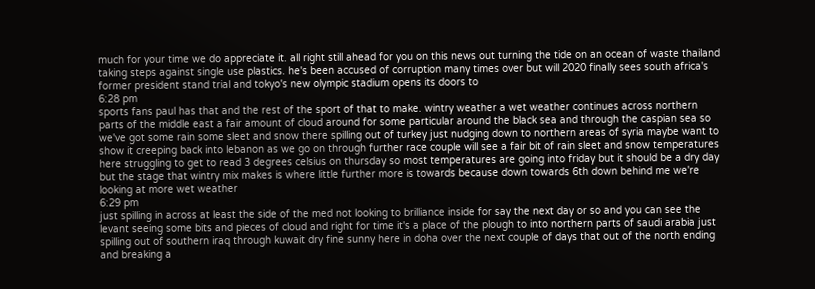much for your time we do appreciate it. all right still ahead for you on this news out turning the tide on an ocean of waste thailand taking steps against single use plastics. he's been accused of corruption many times over but will 2020 finally sees south africa's former president stand trial and tokyo's new olympic stadium opens its doors to
6:28 pm
sports fans paul has that and the rest of the sport of that to make. wintry weather a wet weather continues across northern parts of the middle east a fair amount of cloud around for some particular around the black sea and through the caspian sea so we've got some rain some sleet and snow there spilling out of turkey just nudging down to northern areas of syria maybe want to show it creeping back into lebanon as we go on through further race couple will see a fair bit of rain sleet and snow temperatures here struggling to get to read 3 degrees celsius on thursday so most temperatures are going into friday but it should be a dry day but the stage that wintry mix makes is where little further more is towards because down towards 6th down behind me we're looking at more wet weather
6:29 pm
just spilling in across at least the side of the med not looking to brilliance inside for say the next day or so and you can see the levant seeing some bits and pieces of cloud and right for time it's a place of the plough to into northern parts of saudi arabia just spilling out of southern iraq through kuwait dry fine sunny here in doha over the next couple of days that out of the north ending and breaking a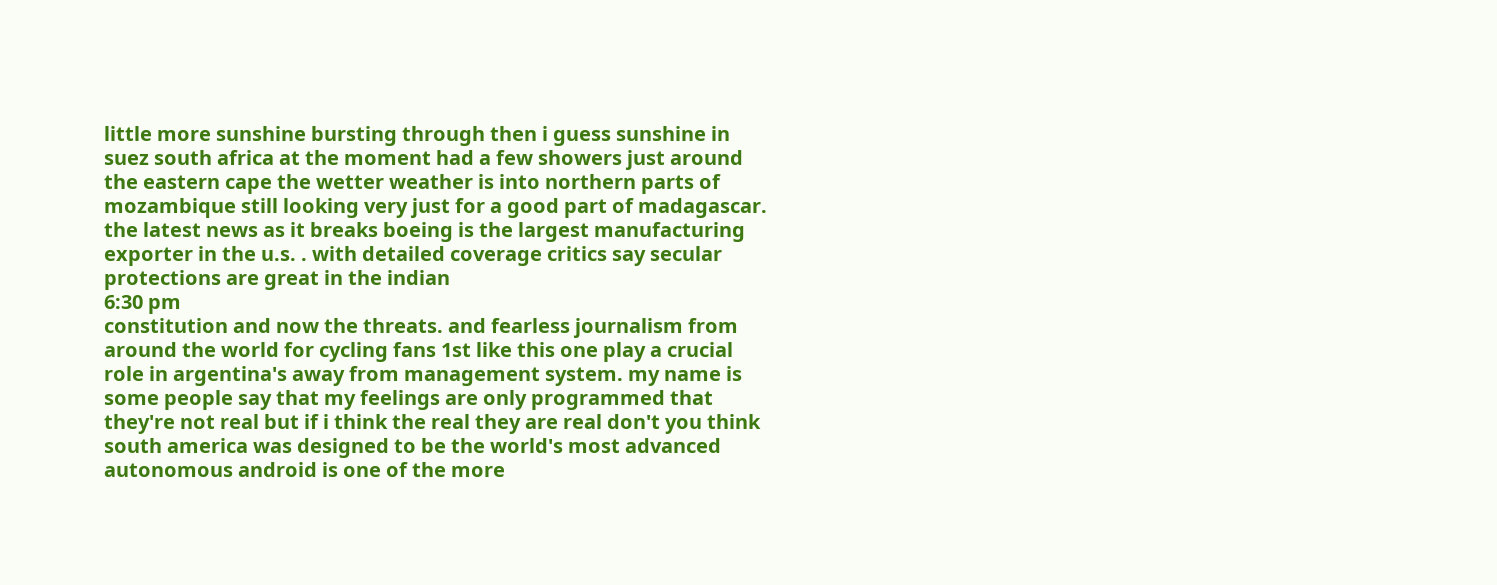little more sunshine bursting through then i guess sunshine in suez south africa at the moment had a few showers just around the eastern cape the wetter weather is into northern parts of mozambique still looking very just for a good part of madagascar. the latest news as it breaks boeing is the largest manufacturing exporter in the u.s. . with detailed coverage critics say secular protections are great in the indian
6:30 pm
constitution and now the threats. and fearless journalism from around the world for cycling fans 1st like this one play a crucial role in argentina's away from management system. my name is some people say that my feelings are only programmed that they're not real but if i think the real they are real don't you think south america was designed to be the world's most advanced autonomous android is one of the more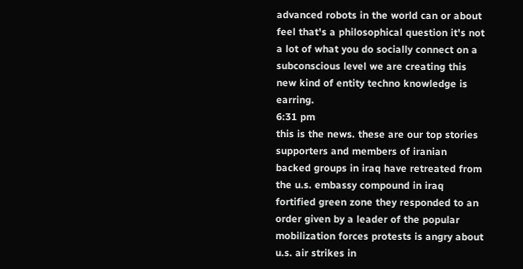advanced robots in the world can or about feel that's a philosophical question it's not a lot of what you do socially connect on a subconscious level we are creating this new kind of entity techno knowledge is earring.
6:31 pm
this is the news. these are our top stories supporters and members of iranian backed groups in iraq have retreated from the u.s. embassy compound in iraq fortified green zone they responded to an order given by a leader of the popular mobilization forces protests is angry about u.s. air strikes in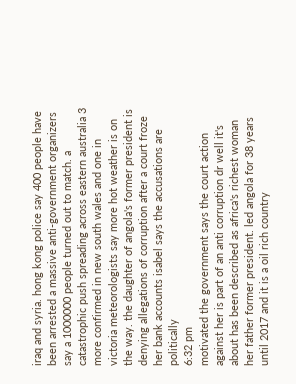iraq and syria. hong kong police say 400 people have been arrested a massive anti-government organizers say a 1000000 people turned out to match. a catastrophic push spreading across eastern australia 3 more confirmed in new south wales and one in victoria meteorologists say more hot weather is on the way. the daughter of angola's former president is denying allegations of corruption after a court froze her bank accounts isabel says the accusations are politically
6:32 pm
motivated the government says the court action against her is part of an anti corruption dr well it's about has been described as africa's richest woman her father former president. led angola for 38 years until 2017 and it is a oil rich country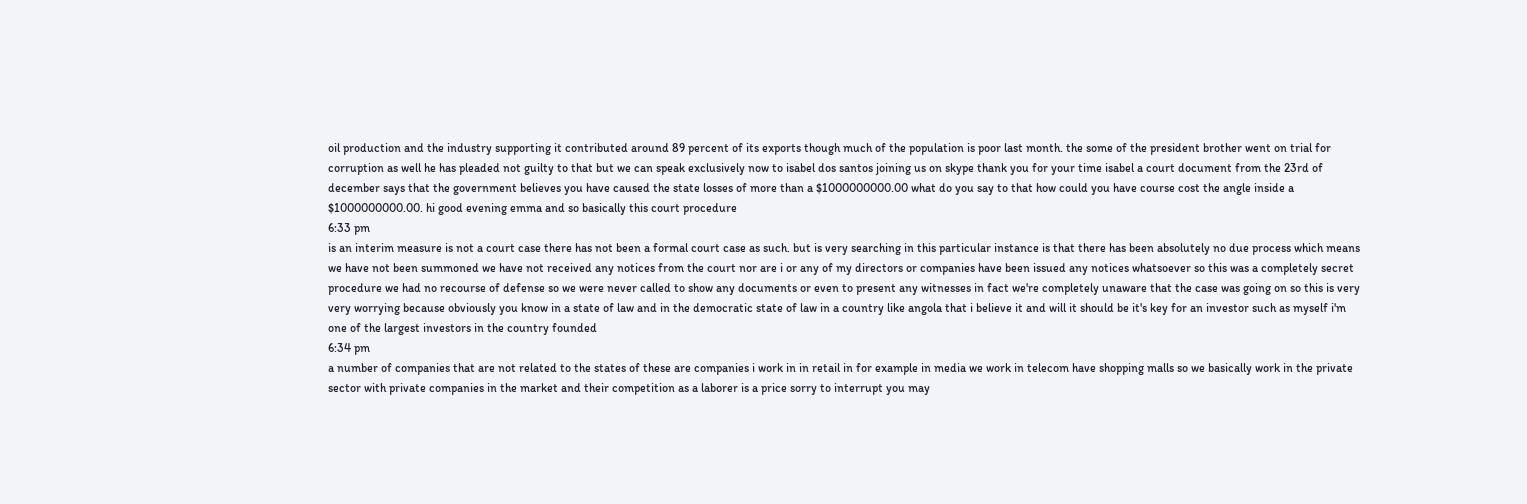oil production and the industry supporting it contributed around 89 percent of its exports though much of the population is poor last month. the some of the president brother went on trial for corruption as well he has pleaded not guilty to that but we can speak exclusively now to isabel dos santos joining us on skype thank you for your time isabel a court document from the 23rd of december says that the government believes you have caused the state losses of more than a $1000000000.00 what do you say to that how could you have course cost the angle inside a $1000000000.00. hi good evening emma and so basically this court procedure
6:33 pm
is an interim measure is not a court case there has not been a formal court case as such. but is very searching in this particular instance is that there has been absolutely no due process which means we have not been summoned we have not received any notices from the court nor are i or any of my directors or companies have been issued any notices whatsoever so this was a completely secret procedure we had no recourse of defense so we were never called to show any documents or even to present any witnesses in fact we're completely unaware that the case was going on so this is very very worrying because obviously you know in a state of law and in the democratic state of law in a country like angola that i believe it and will it should be it's key for an investor such as myself i'm one of the largest investors in the country founded
6:34 pm
a number of companies that are not related to the states of these are companies i work in in retail in for example in media we work in telecom have shopping malls so we basically work in the private sector with private companies in the market and their competition as a laborer is a price sorry to interrupt you may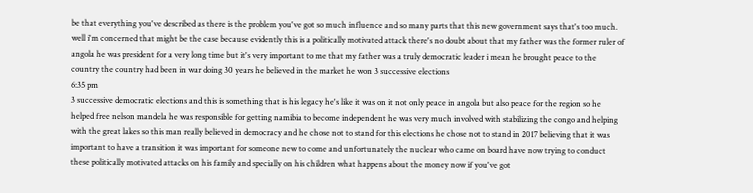be that everything you've described as there is the problem you've got so much influence and so many parts that this new government says that's too much. well i'm concerned that might be the case because evidently this is a politically motivated attack there's no doubt about that my father was the former ruler of angola he was president for a very long time but it's very important to me that my father was a truly democratic leader i mean he brought peace to the country the country had been in war doing 30 years he believed in the market he won 3 successive elections
6:35 pm
3 successive democratic elections and this is something that is his legacy he's like it was on it not only peace in angola but also peace for the region so he helped free nelson mandela he was responsible for getting namibia to become independent he was very much involved with stabilizing the congo and helping with the great lakes so this man really believed in democracy and he chose not to stand for this elections he chose not to stand in 2017 believing that it was important to have a transition it was important for someone new to come and unfortunately the nuclear who came on board have now trying to conduct these politically motivated attacks on his family and specially on his children what happens about the money now if you've got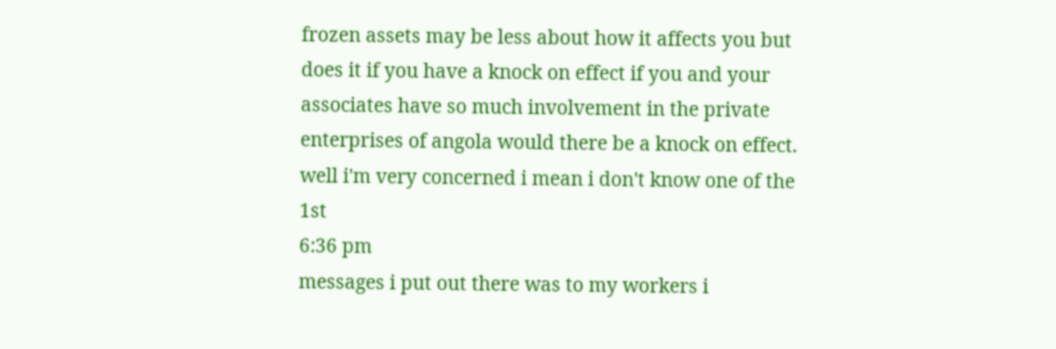frozen assets may be less about how it affects you but does it if you have a knock on effect if you and your associates have so much involvement in the private enterprises of angola would there be a knock on effect. well i'm very concerned i mean i don't know one of the 1st
6:36 pm
messages i put out there was to my workers i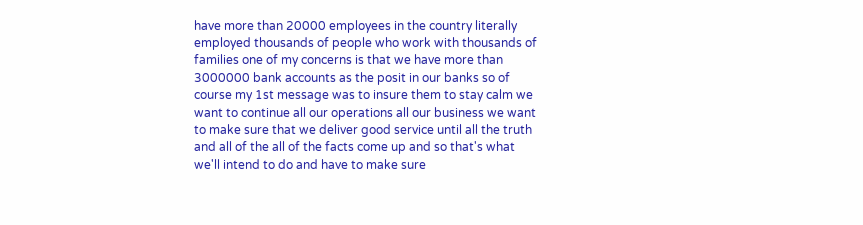have more than 20000 employees in the country literally employed thousands of people who work with thousands of families one of my concerns is that we have more than 3000000 bank accounts as the posit in our banks so of course my 1st message was to insure them to stay calm we want to continue all our operations all our business we want to make sure that we deliver good service until all the truth and all of the all of the facts come up and so that's what we'll intend to do and have to make sure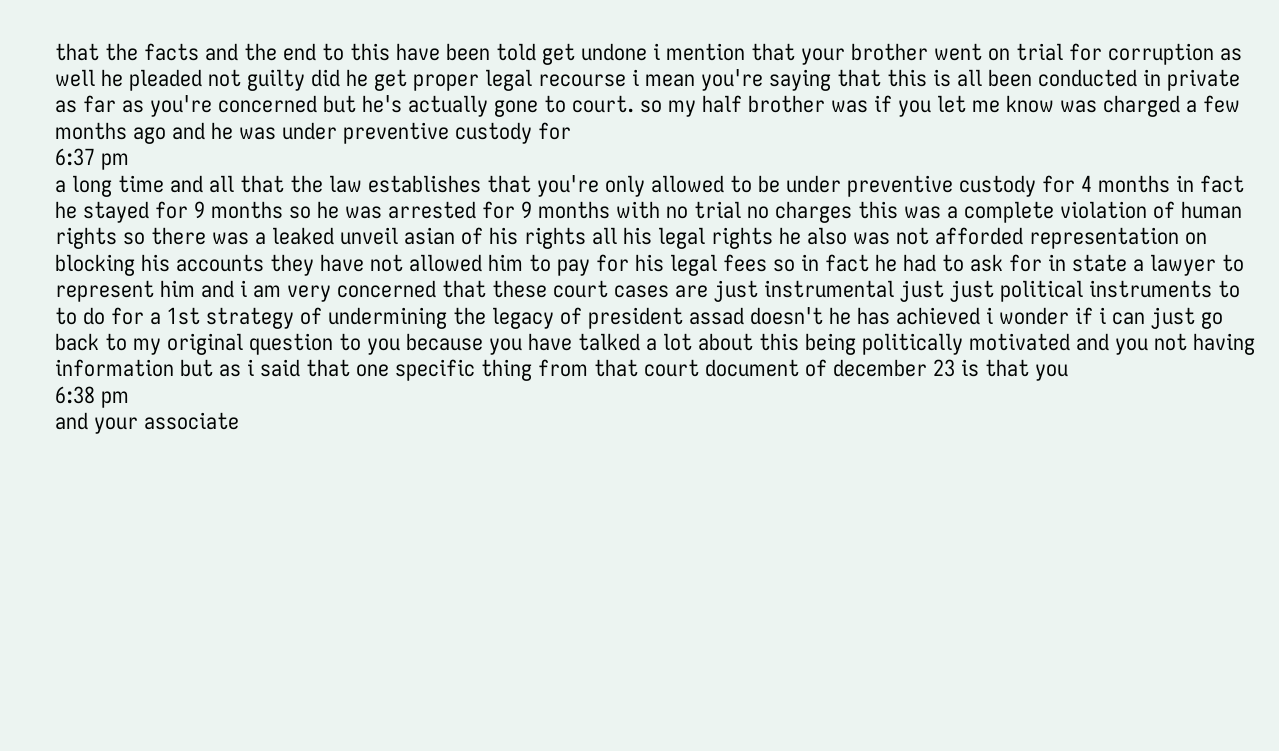that the facts and the end to this have been told get undone i mention that your brother went on trial for corruption as well he pleaded not guilty did he get proper legal recourse i mean you're saying that this is all been conducted in private as far as you're concerned but he's actually gone to court. so my half brother was if you let me know was charged a few months ago and he was under preventive custody for
6:37 pm
a long time and all that the law establishes that you're only allowed to be under preventive custody for 4 months in fact he stayed for 9 months so he was arrested for 9 months with no trial no charges this was a complete violation of human rights so there was a leaked unveil asian of his rights all his legal rights he also was not afforded representation on blocking his accounts they have not allowed him to pay for his legal fees so in fact he had to ask for in state a lawyer to represent him and i am very concerned that these court cases are just instrumental just just political instruments to to do for a 1st strategy of undermining the legacy of president assad doesn't he has achieved i wonder if i can just go back to my original question to you because you have talked a lot about this being politically motivated and you not having information but as i said that one specific thing from that court document of december 23 is that you
6:38 pm
and your associate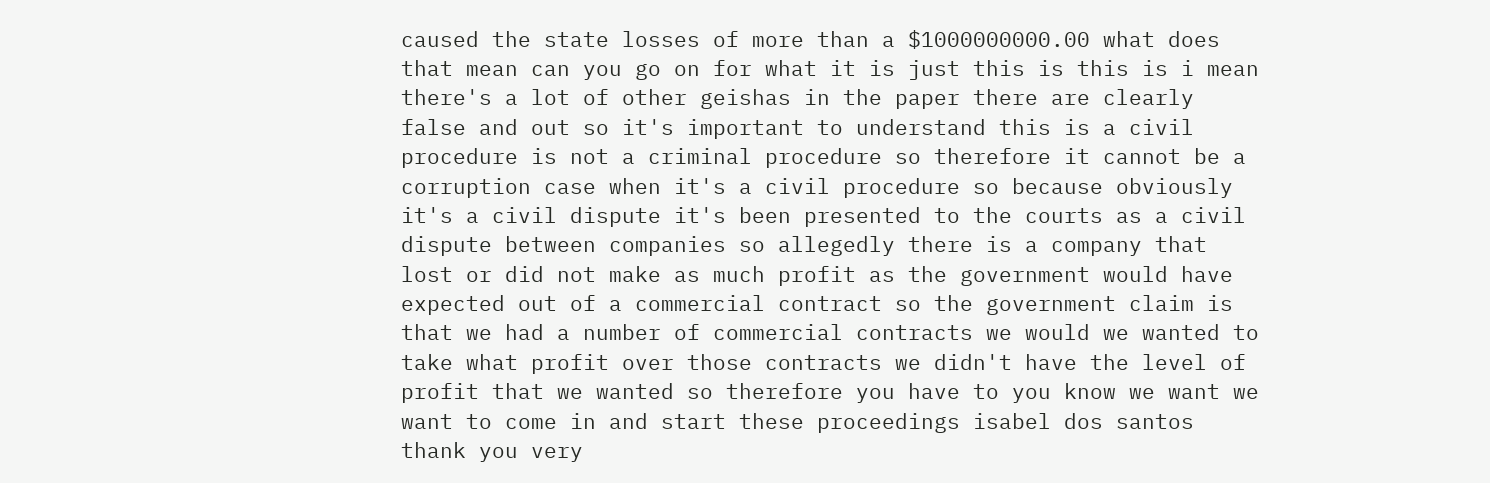caused the state losses of more than a $1000000000.00 what does that mean can you go on for what it is just this is this is i mean there's a lot of other geishas in the paper there are clearly false and out so it's important to understand this is a civil procedure is not a criminal procedure so therefore it cannot be a corruption case when it's a civil procedure so because obviously it's a civil dispute it's been presented to the courts as a civil dispute between companies so allegedly there is a company that lost or did not make as much profit as the government would have expected out of a commercial contract so the government claim is that we had a number of commercial contracts we would we wanted to take what profit over those contracts we didn't have the level of profit that we wanted so therefore you have to you know we want we want to come in and start these proceedings isabel dos santos thank you very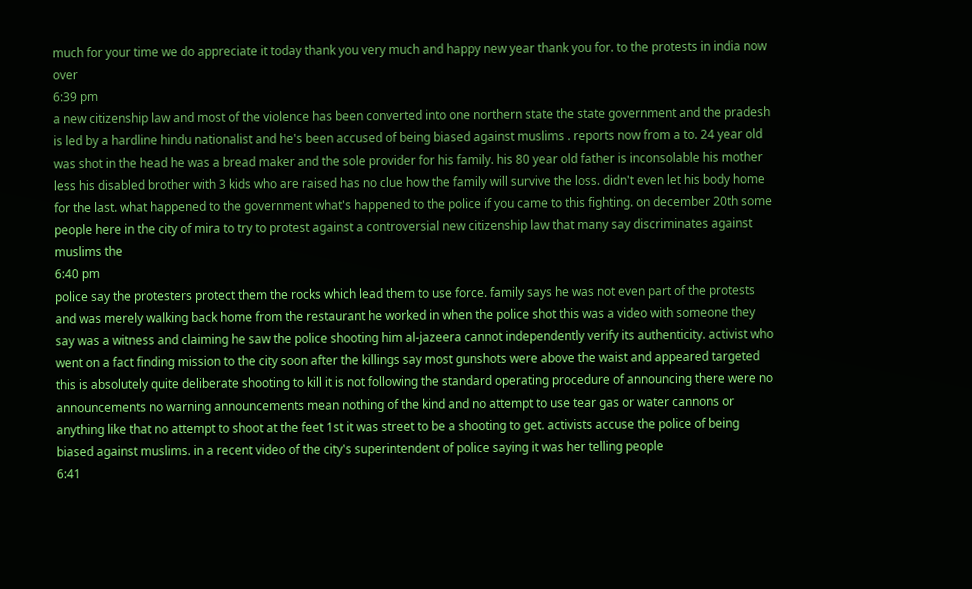much for your time we do appreciate it today thank you very much and happy new year thank you for. to the protests in india now over
6:39 pm
a new citizenship law and most of the violence has been converted into one northern state the state government and the pradesh is led by a hardline hindu nationalist and he's been accused of being biased against muslims . reports now from a to. 24 year old was shot in the head he was a bread maker and the sole provider for his family. his 80 year old father is inconsolable his mother less his disabled brother with 3 kids who are raised has no clue how the family will survive the loss. didn't even let his body home for the last. what happened to the government what's happened to the police if you came to this fighting. on december 20th some people here in the city of mira to try to protest against a controversial new citizenship law that many say discriminates against muslims the
6:40 pm
police say the protesters protect them the rocks which lead them to use force. family says he was not even part of the protests and was merely walking back home from the restaurant he worked in when the police shot this was a video with someone they say was a witness and claiming he saw the police shooting him al-jazeera cannot independently verify its authenticity. activist who went on a fact finding mission to the city soon after the killings say most gunshots were above the waist and appeared targeted this is absolutely quite deliberate shooting to kill it is not following the standard operating procedure of announcing there were no announcements no warning announcements mean nothing of the kind and no attempt to use tear gas or water cannons or anything like that no attempt to shoot at the feet 1st it was street to be a shooting to get. activists accuse the police of being biased against muslims. in a recent video of the city's superintendent of police saying it was her telling people
6:41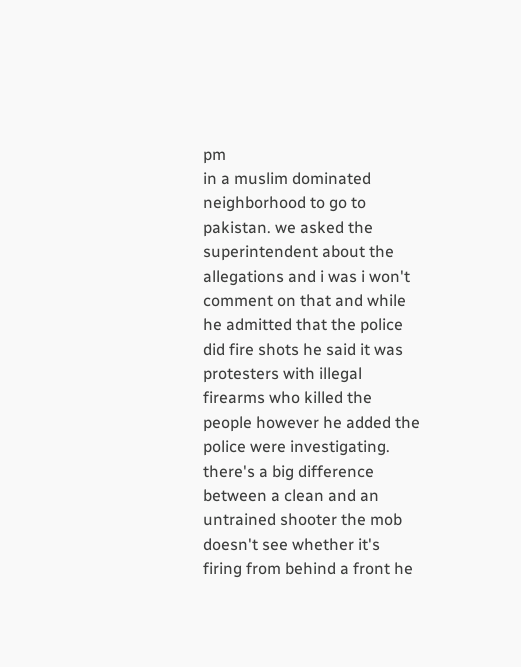pm
in a muslim dominated neighborhood to go to pakistan. we asked the superintendent about the allegations and i was i won't comment on that and while he admitted that the police did fire shots he said it was protesters with illegal firearms who killed the people however he added the police were investigating. there's a big difference between a clean and an untrained shooter the mob doesn't see whether it's firing from behind a front he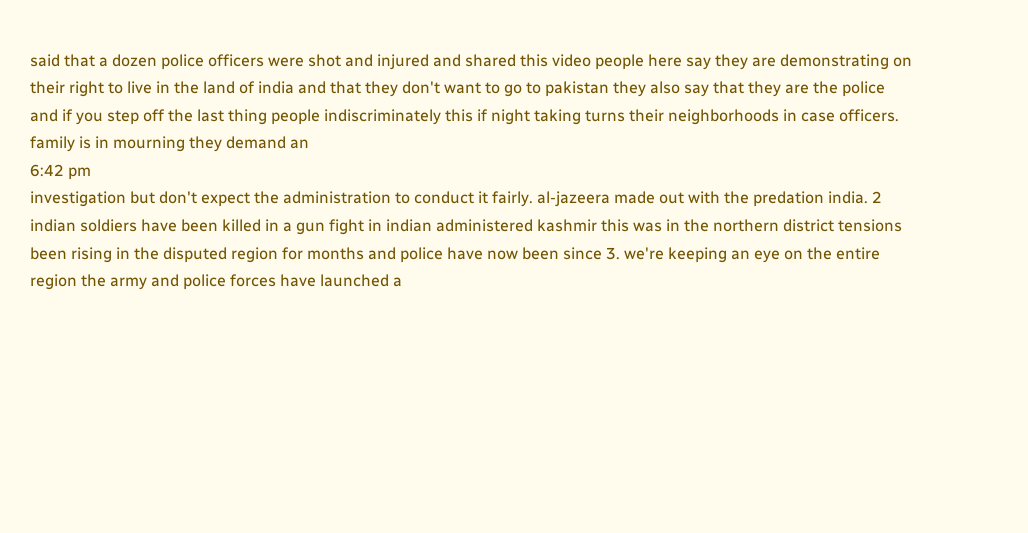said that a dozen police officers were shot and injured and shared this video people here say they are demonstrating on their right to live in the land of india and that they don't want to go to pakistan they also say that they are the police and if you step off the last thing people indiscriminately this if night taking turns their neighborhoods in case officers. family is in mourning they demand an
6:42 pm
investigation but don't expect the administration to conduct it fairly. al-jazeera made out with the predation india. 2 indian soldiers have been killed in a gun fight in indian administered kashmir this was in the northern district tensions been rising in the disputed region for months and police have now been since 3. we're keeping an eye on the entire region the army and police forces have launched a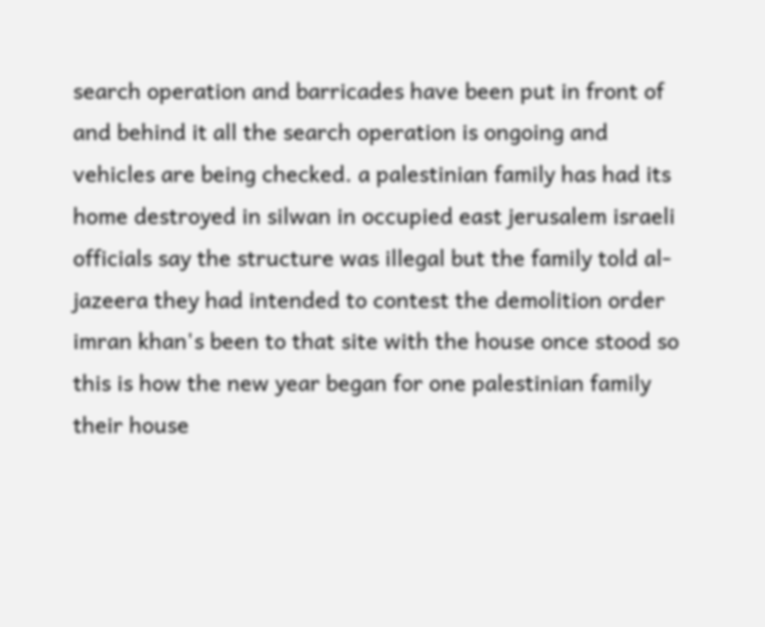search operation and barricades have been put in front of and behind it all the search operation is ongoing and vehicles are being checked. a palestinian family has had its home destroyed in silwan in occupied east jerusalem israeli officials say the structure was illegal but the family told al-jazeera they had intended to contest the demolition order imran khan's been to that site with the house once stood so this is how the new year began for one palestinian family their house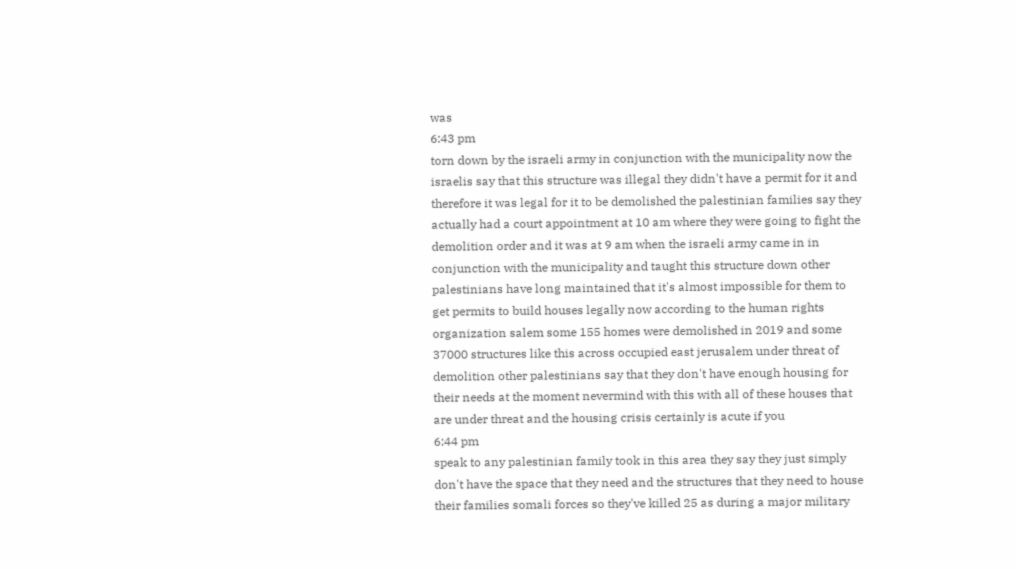was
6:43 pm
torn down by the israeli army in conjunction with the municipality now the israelis say that this structure was illegal they didn't have a permit for it and therefore it was legal for it to be demolished the palestinian families say they actually had a court appointment at 10 am where they were going to fight the demolition order and it was at 9 am when the israeli army came in in conjunction with the municipality and taught this structure down other palestinians have long maintained that it's almost impossible for them to get permits to build houses legally now according to the human rights organization salem some 155 homes were demolished in 2019 and some 37000 structures like this across occupied east jerusalem under threat of demolition other palestinians say that they don't have enough housing for their needs at the moment nevermind with this with all of these houses that are under threat and the housing crisis certainly is acute if you
6:44 pm
speak to any palestinian family took in this area they say they just simply don't have the space that they need and the structures that they need to house their families somali forces so they've killed 25 as during a major military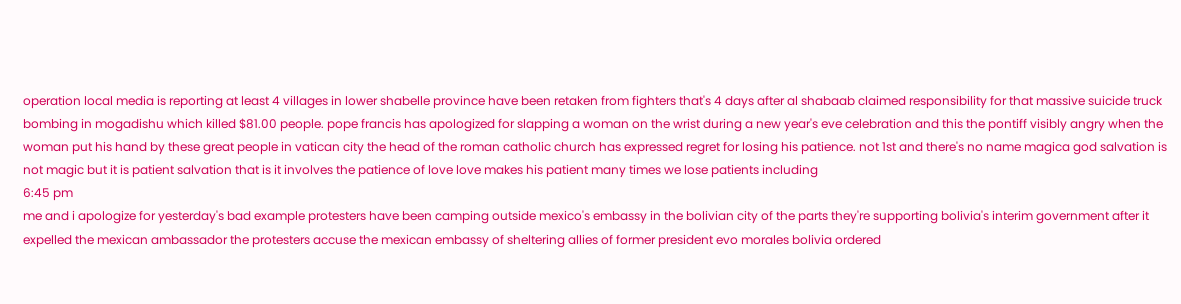operation local media is reporting at least 4 villages in lower shabelle province have been retaken from fighters that's 4 days after al shabaab claimed responsibility for that massive suicide truck bombing in mogadishu which killed $81.00 people. pope francis has apologized for slapping a woman on the wrist during a new year's eve celebration and this the pontiff visibly angry when the woman put his hand by these great people in vatican city the head of the roman catholic church has expressed regret for losing his patience. not 1st and there's no name magica god salvation is not magic but it is patient salvation that is it involves the patience of love love makes his patient many times we lose patients including
6:45 pm
me and i apologize for yesterday's bad example protesters have been camping outside mexico's embassy in the bolivian city of the parts they're supporting bolivia's interim government after it expelled the mexican ambassador the protesters accuse the mexican embassy of sheltering allies of former president evo morales bolivia ordered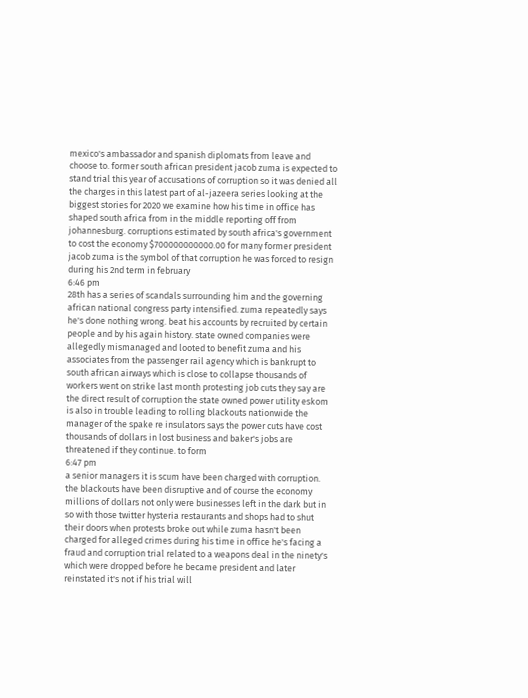mexico's ambassador and spanish diplomats from leave and choose to. former south african president jacob zuma is expected to stand trial this year of accusations of corruption so it was denied all the charges in this latest part of al-jazeera series looking at the biggest stories for 2020 we examine how his time in office has shaped south africa from in the middle reporting off from johannesburg. corruptions estimated by south africa's government to cost the economy $700000000000.00 for many former president jacob zuma is the symbol of that corruption he was forced to resign during his 2nd term in february
6:46 pm
28th has a series of scandals surrounding him and the governing african national congress party intensified. zuma repeatedly says he's done nothing wrong. beat his accounts by recruited by certain people and by his again history. state owned companies were allegedly mismanaged and looted to benefit zuma and his associates from the passenger rail agency which is bankrupt to south african airways which is close to collapse thousands of workers went on strike last month protesting job cuts they say are the direct result of corruption the state owned power utility eskom is also in trouble leading to rolling blackouts nationwide the manager of the spake re insulators says the power cuts have cost thousands of dollars in lost business and baker's jobs are threatened if they continue. to form
6:47 pm
a senior managers it is scum have been charged with corruption. the blackouts have been disruptive and of course the economy millions of dollars not only were businesses left in the dark but in so with those twitter hysteria restaurants and shops had to shut their doors when protests broke out while zuma hasn't been charged for alleged crimes during his time in office he's facing a fraud and corruption trial related to a weapons deal in the ninety's which were dropped before he became president and later reinstated it's not if his trial will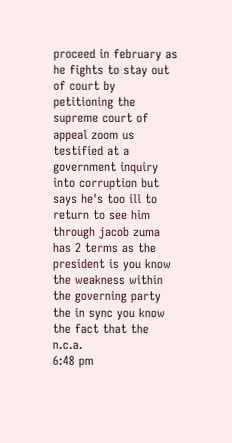proceed in february as he fights to stay out of court by petitioning the supreme court of appeal zoom us testified at a government inquiry into corruption but says he's too ill to return to see him through jacob zuma has 2 terms as the president is you know the weakness within the governing party the in sync you know the fact that the n.c.a.
6:48 pm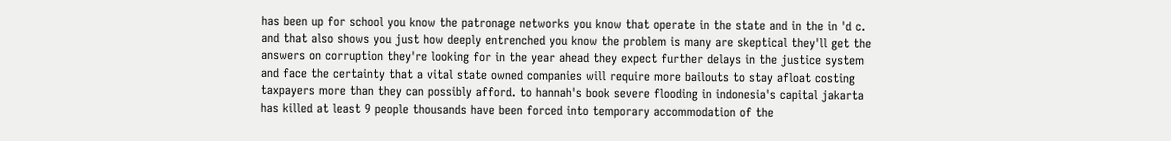has been up for school you know the patronage networks you know that operate in the state and in the in 'd c. and that also shows you just how deeply entrenched you know the problem is many are skeptical they'll get the answers on corruption they're looking for in the year ahead they expect further delays in the justice system and face the certainty that a vital state owned companies will require more bailouts to stay afloat costing taxpayers more than they can possibly afford. to hannah's book severe flooding in indonesia's capital jakarta has killed at least 9 people thousands have been forced into temporary accommodation of the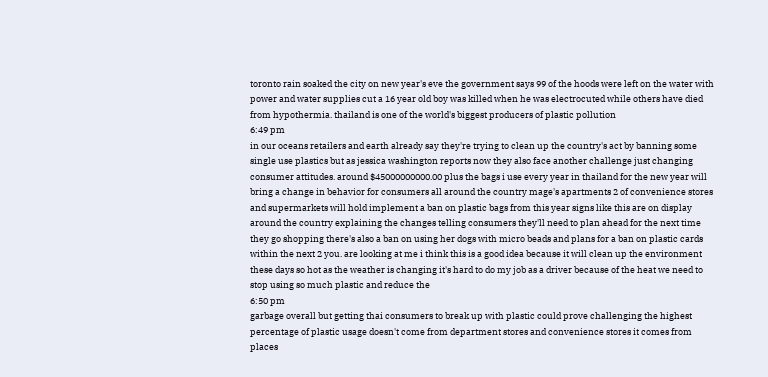toronto rain soaked the city on new year's eve the government says 99 of the hoods were left on the water with power and water supplies cut a 16 year old boy was killed when he was electrocuted while others have died from hypothermia. thailand is one of the world's biggest producers of plastic pollution
6:49 pm
in our oceans retailers and earth already say they're trying to clean up the country's act by banning some single use plastics but as jessica washington reports now they also face another challenge just changing consumer attitudes. around $45000000000.00 plus the bags i use every year in thailand for the new year will bring a change in behavior for consumers all around the country mage's apartments 2 of convenience stores and supermarkets will hold implement a ban on plastic bags from this year signs like this are on display around the country explaining the changes telling consumers they'll need to plan ahead for the next time they go shopping there's also a ban on using her dogs with micro beads and plans for a ban on plastic cards within the next 2 you. are looking at me i think this is a good idea because it will clean up the environment these days so hot as the weather is changing it's hard to do my job as a driver because of the heat we need to stop using so much plastic and reduce the
6:50 pm
garbage overall but getting thai consumers to break up with plastic could prove challenging the highest percentage of plastic usage doesn't come from department stores and convenience stores it comes from places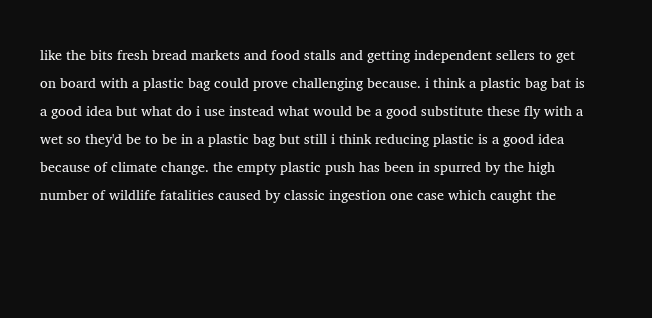like the bits fresh bread markets and food stalls and getting independent sellers to get on board with a plastic bag could prove challenging because. i think a plastic bag bat is a good idea but what do i use instead what would be a good substitute these fly with a wet so they'd be to be in a plastic bag but still i think reducing plastic is a good idea because of climate change. the empty plastic push has been in spurred by the high number of wildlife fatalities caused by classic ingestion one case which caught the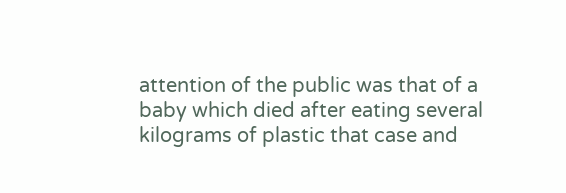attention of the public was that of a baby which died after eating several kilograms of plastic that case and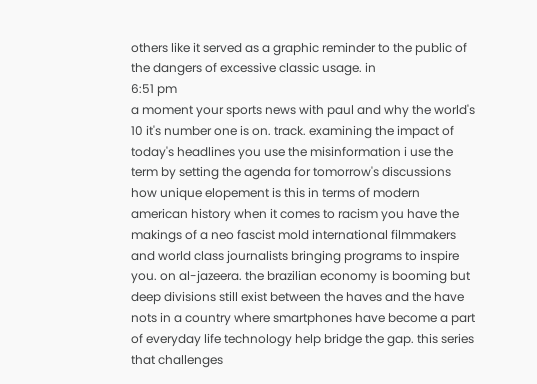others like it served as a graphic reminder to the public of the dangers of excessive classic usage. in
6:51 pm
a moment your sports news with paul and why the world's 10 it's number one is on. track. examining the impact of today's headlines you use the misinformation i use the term by setting the agenda for tomorrow's discussions how unique elopement is this in terms of modern american history when it comes to racism you have the makings of a neo fascist mold international filmmakers and world class journalists bringing programs to inspire you. on al-jazeera. the brazilian economy is booming but deep divisions still exist between the haves and the have nots in a country where smartphones have become a part of everyday life technology help bridge the gap. this series that challenges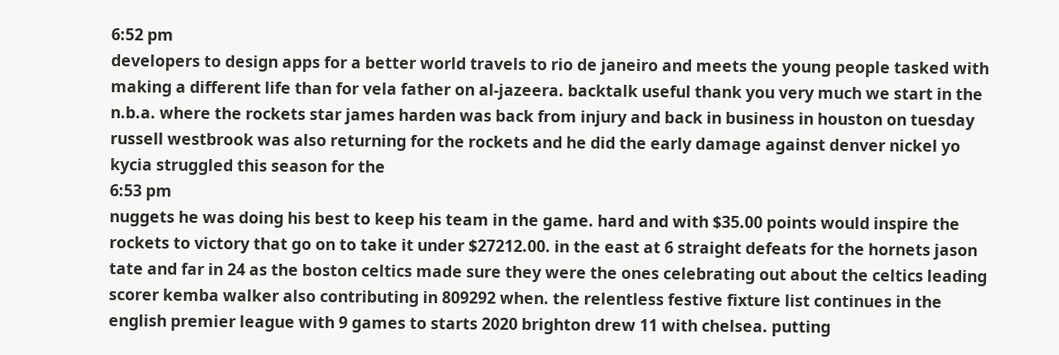6:52 pm
developers to design apps for a better world travels to rio de janeiro and meets the young people tasked with making a different life than for vela father on al-jazeera. backtalk useful thank you very much we start in the n.b.a. where the rockets star james harden was back from injury and back in business in houston on tuesday russell westbrook was also returning for the rockets and he did the early damage against denver nickel yo kycia struggled this season for the
6:53 pm
nuggets he was doing his best to keep his team in the game. hard and with $35.00 points would inspire the rockets to victory that go on to take it under $27212.00. in the east at 6 straight defeats for the hornets jason tate and far in 24 as the boston celtics made sure they were the ones celebrating out about the celtics leading scorer kemba walker also contributing in 809292 when. the relentless festive fixture list continues in the english premier league with 9 games to starts 2020 brighton drew 11 with chelsea. putting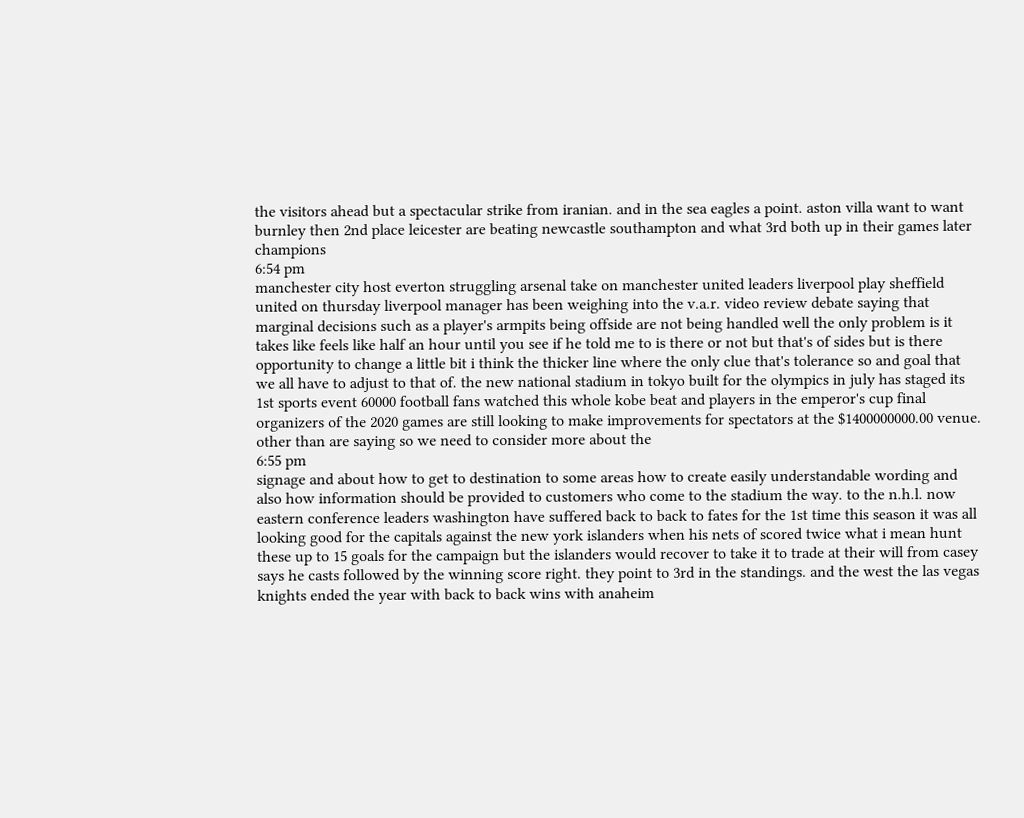the visitors ahead but a spectacular strike from iranian. and in the sea eagles a point. aston villa want to want burnley then 2nd place leicester are beating newcastle southampton and what 3rd both up in their games later champions
6:54 pm
manchester city host everton struggling arsenal take on manchester united leaders liverpool play sheffield united on thursday liverpool manager has been weighing into the v.a.r. video review debate saying that marginal decisions such as a player's armpits being offside are not being handled well the only problem is it takes like feels like half an hour until you see if he told me to is there or not but that's of sides but is there opportunity to change a little bit i think the thicker line where the only clue that's tolerance so and goal that we all have to adjust to that of. the new national stadium in tokyo built for the olympics in july has staged its 1st sports event 60000 football fans watched this whole kobe beat and players in the emperor's cup final organizers of the 2020 games are still looking to make improvements for spectators at the $1400000000.00 venue. other than are saying so we need to consider more about the
6:55 pm
signage and about how to get to destination to some areas how to create easily understandable wording and also how information should be provided to customers who come to the stadium the way. to the n.h.l. now eastern conference leaders washington have suffered back to back to fates for the 1st time this season it was all looking good for the capitals against the new york islanders when his nets of scored twice what i mean hunt these up to 15 goals for the campaign but the islanders would recover to take it to trade at their will from casey says he casts followed by the winning score right. they point to 3rd in the standings. and the west the las vegas knights ended the year with back to back wins with anaheim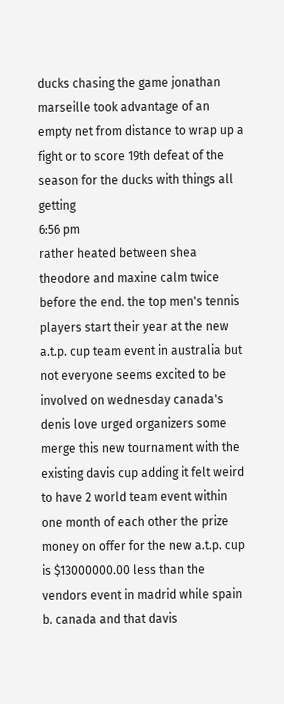ducks chasing the game jonathan marseille took advantage of an empty net from distance to wrap up a fight or to score 19th defeat of the season for the ducks with things all getting
6:56 pm
rather heated between shea theodore and maxine calm twice before the end. the top men's tennis players start their year at the new a.t.p. cup team event in australia but not everyone seems excited to be involved on wednesday canada's denis love urged organizers some merge this new tournament with the existing davis cup adding it felt weird to have 2 world team event within one month of each other the prize money on offer for the new a.t.p. cup is $13000000.00 less than the vendors event in madrid while spain b. canada and that davis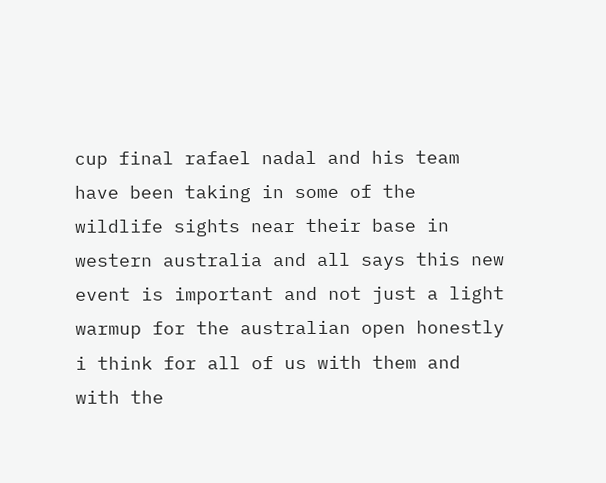cup final rafael nadal and his team have been taking in some of the wildlife sights near their base in western australia and all says this new event is important and not just a light warmup for the australian open honestly i think for all of us with them and with the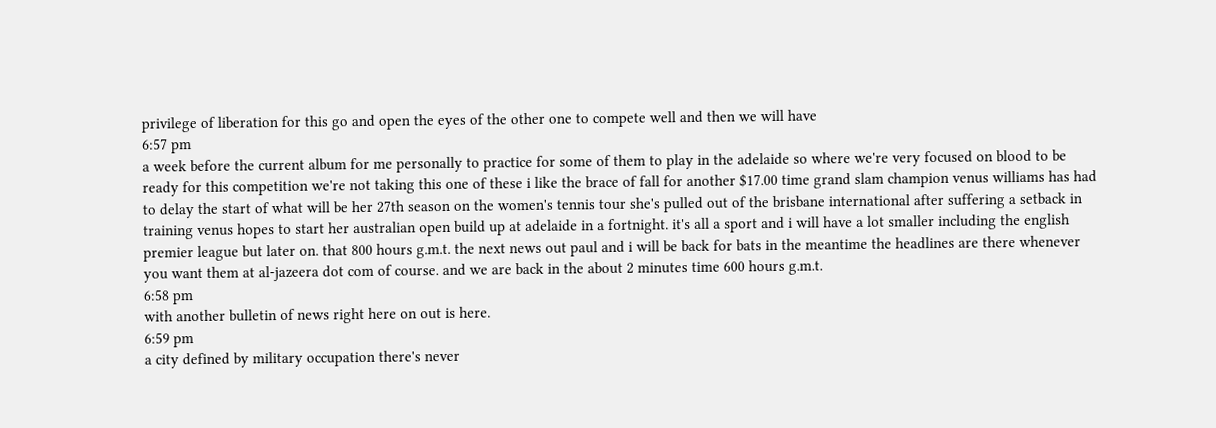privilege of liberation for this go and open the eyes of the other one to compete well and then we will have
6:57 pm
a week before the current album for me personally to practice for some of them to play in the adelaide so where we're very focused on blood to be ready for this competition we're not taking this one of these i like the brace of fall for another $17.00 time grand slam champion venus williams has had to delay the start of what will be her 27th season on the women's tennis tour she's pulled out of the brisbane international after suffering a setback in training venus hopes to start her australian open build up at adelaide in a fortnight. it's all a sport and i will have a lot smaller including the english premier league but later on. that 800 hours g.m.t. the next news out paul and i will be back for bats in the meantime the headlines are there whenever you want them at al-jazeera dot com of course. and we are back in the about 2 minutes time 600 hours g.m.t.
6:58 pm
with another bulletin of news right here on out is here.
6:59 pm
a city defined by military occupation there's never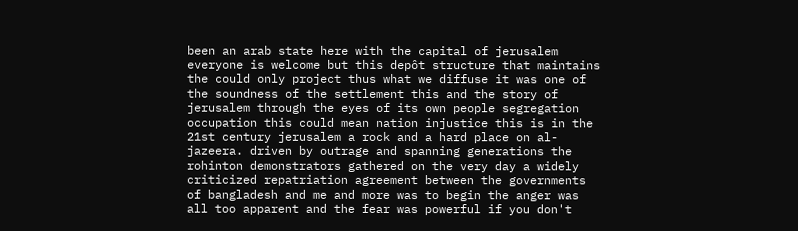been an arab state here with the capital of jerusalem everyone is welcome but this depôt structure that maintains the could only project thus what we diffuse it was one of the soundness of the settlement this and the story of jerusalem through the eyes of its own people segregation occupation this could mean nation injustice this is in the 21st century jerusalem a rock and a hard place on al-jazeera. driven by outrage and spanning generations the rohinton demonstrators gathered on the very day a widely criticized repatriation agreement between the governments of bangladesh and me and more was to begin the anger was all too apparent and the fear was powerful if you don't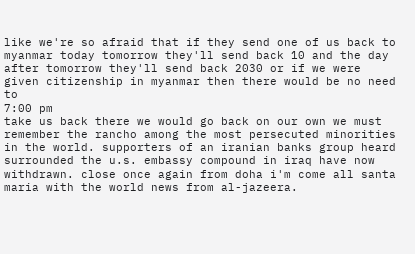like we're so afraid that if they send one of us back to myanmar today tomorrow they'll send back 10 and the day after tomorrow they'll send back 2030 or if we were given citizenship in myanmar then there would be no need to
7:00 pm
take us back there we would go back on our own we must remember the rancho among the most persecuted minorities in the world. supporters of an iranian banks group heard surrounded the u.s. embassy compound in iraq have now withdrawn. close once again from doha i'm come all santa maria with the world news from al-jazeera.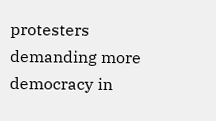protesters demanding more democracy in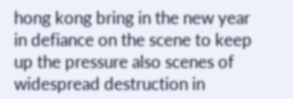hong kong bring in the new year in defiance on the scene to keep up the pressure also scenes of widespread destruction in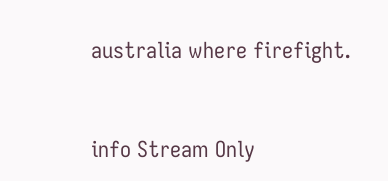australia where firefight.


info Stream Only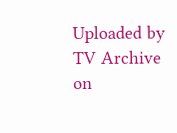Uploaded by TV Archive on